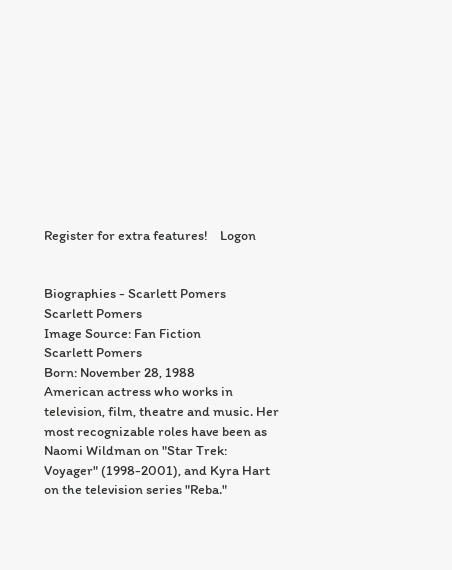Register for extra features!    Logon


Biographies - Scarlett Pomers
Scarlett Pomers
Image Source: Fan Fiction
Scarlett Pomers
Born: November 28, 1988
American actress who works in television, film, theatre and music. Her most recognizable roles have been as Naomi Wildman on "Star Trek: Voyager" (1998-2001), and Kyra Hart on the television series "Reba."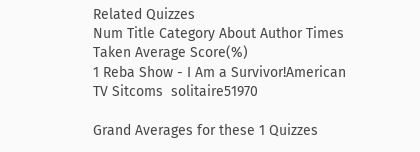Related Quizzes
Num Title Category About Author Times Taken Average Score(%)
1 Reba Show - I Am a Survivor!American TV Sitcoms  solitaire51970

Grand Averages for these 1 Quizzes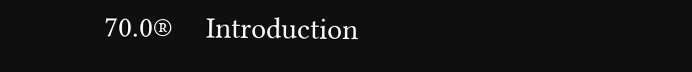70.0®    Introduction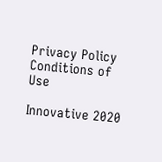Privacy Policy    Conditions of Use

Innovative 2020